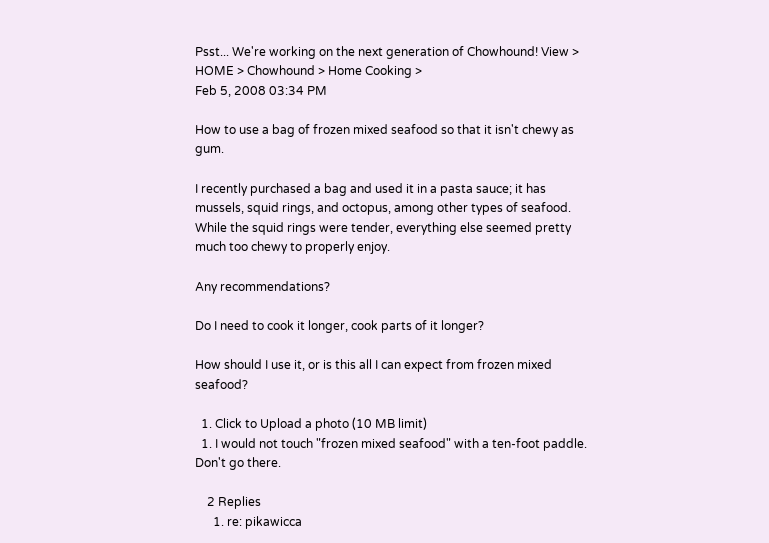Psst... We're working on the next generation of Chowhound! View >
HOME > Chowhound > Home Cooking >
Feb 5, 2008 03:34 PM

How to use a bag of frozen mixed seafood so that it isn't chewy as gum.

I recently purchased a bag and used it in a pasta sauce; it has mussels, squid rings, and octopus, among other types of seafood. While the squid rings were tender, everything else seemed pretty much too chewy to properly enjoy.

Any recommendations?

Do I need to cook it longer, cook parts of it longer?

How should I use it, or is this all I can expect from frozen mixed seafood?

  1. Click to Upload a photo (10 MB limit)
  1. I would not touch "frozen mixed seafood" with a ten-foot paddle. Don't go there.

    2 Replies
      1. re: pikawicca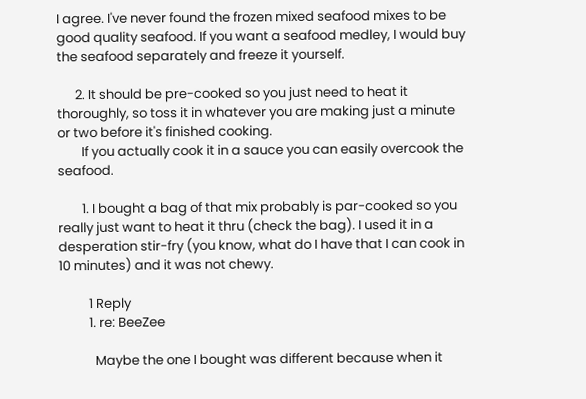I agree. I've never found the frozen mixed seafood mixes to be good quality seafood. If you want a seafood medley, I would buy the seafood separately and freeze it yourself.

      2. It should be pre-cooked so you just need to heat it thoroughly, so toss it in whatever you are making just a minute or two before it's finished cooking.
        If you actually cook it in a sauce you can easily overcook the seafood.

        1. I bought a bag of that mix probably is par-cooked so you really just want to heat it thru (check the bag). I used it in a desperation stir-fry (you know, what do I have that I can cook in 10 minutes) and it was not chewy.

          1 Reply
          1. re: BeeZee

            Maybe the one I bought was different because when it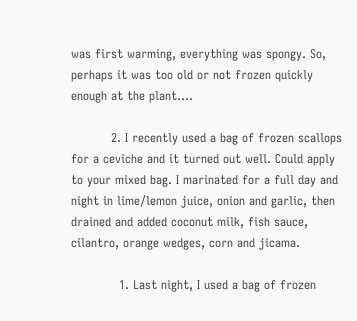was first warming, everything was spongy. So, perhaps it was too old or not frozen quickly enough at the plant....

          2. I recently used a bag of frozen scallops for a ceviche and it turned out well. Could apply to your mixed bag. I marinated for a full day and night in lime/lemon juice, onion and garlic, then drained and added coconut milk, fish sauce, cilantro, orange wedges, corn and jicama.

            1. Last night, I used a bag of frozen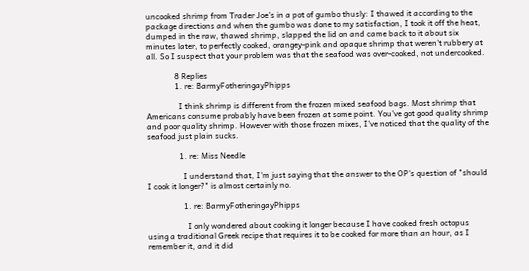uncooked shrimp from Trader Joe's in a pot of gumbo thusly: I thawed it according to the package directions and when the gumbo was done to my satisfaction, I took it off the heat, dumped in the raw, thawed shrimp, slapped the lid on and came back to it about six minutes later, to perfectly cooked, orangey-pink and opaque shrimp that weren't rubbery at all. So I suspect that your problem was that the seafood was over-cooked, not undercooked.

              8 Replies
              1. re: BarmyFotheringayPhipps

                I think shrimp is different from the frozen mixed seafood bags. Most shrimp that Americans consume probably have been frozen at some point. You've got good quality shrimp and poor quality shrimp. However with those frozen mixes, I've noticed that the quality of the seafood just plain sucks.

                1. re: Miss Needle

                  I understand that, I'm just saying that the answer to the OP's question of "should I cook it longer?" is almost certainly no.

                  1. re: BarmyFotheringayPhipps

                    I only wondered about cooking it longer because I have cooked fresh octopus using a traditional Greek recipe that requires it to be cooked for more than an hour, as I remember it, and it did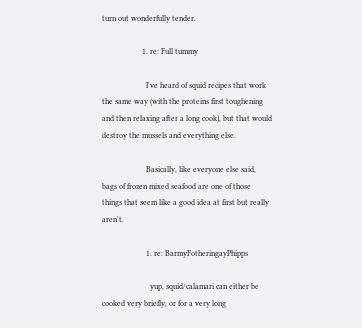turn out wonderfully tender.

                    1. re: Full tummy

                      I've heard of squid recipes that work the same way (with the proteins first toughening and then relaxing after a long cook), but that would destroy the mussels and everything else.

                      Basically, like everyone else said, bags of frozen mixed seafood are one of those things that seem like a good idea at first but really aren't.

                      1. re: BarmyFotheringayPhipps

                        yup, squid/calamari can either be cooked very briefly, or for a very long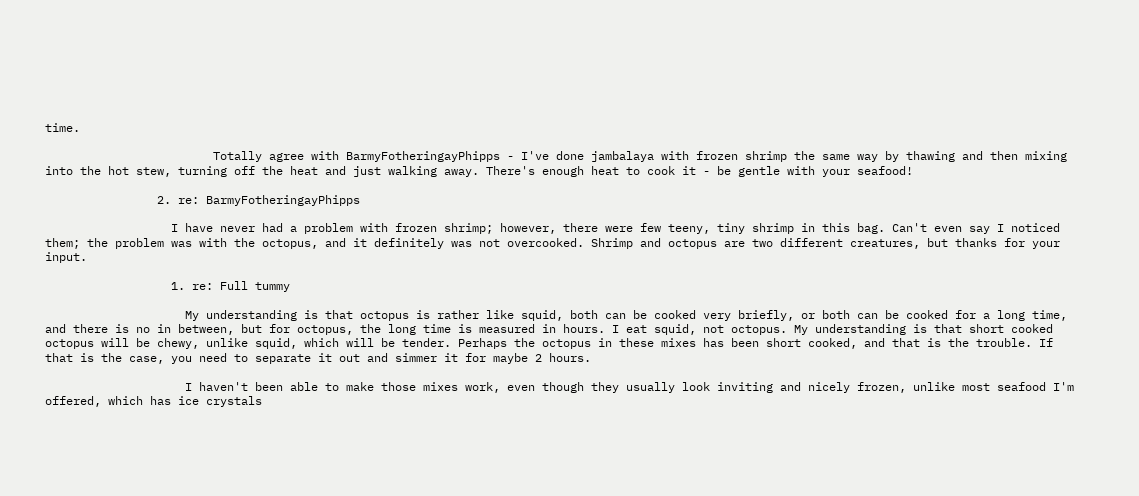time.

                        Totally agree with BarmyFotheringayPhipps - I've done jambalaya with frozen shrimp the same way by thawing and then mixing into the hot stew, turning off the heat and just walking away. There's enough heat to cook it - be gentle with your seafood!

                2. re: BarmyFotheringayPhipps

                  I have never had a problem with frozen shrimp; however, there were few teeny, tiny shrimp in this bag. Can't even say I noticed them; the problem was with the octopus, and it definitely was not overcooked. Shrimp and octopus are two different creatures, but thanks for your input.

                  1. re: Full tummy

                    My understanding is that octopus is rather like squid, both can be cooked very briefly, or both can be cooked for a long time, and there is no in between, but for octopus, the long time is measured in hours. I eat squid, not octopus. My understanding is that short cooked octopus will be chewy, unlike squid, which will be tender. Perhaps the octopus in these mixes has been short cooked, and that is the trouble. If that is the case, you need to separate it out and simmer it for maybe 2 hours.

                    I haven't been able to make those mixes work, even though they usually look inviting and nicely frozen, unlike most seafood I'm offered, which has ice crystals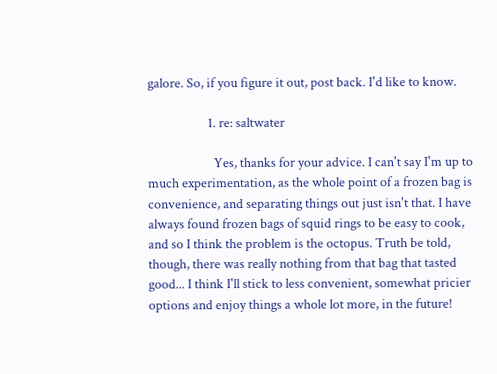galore. So, if you figure it out, post back. I'd like to know.

                    1. re: saltwater

                      Yes, thanks for your advice. I can't say I'm up to much experimentation, as the whole point of a frozen bag is convenience, and separating things out just isn't that. I have always found frozen bags of squid rings to be easy to cook, and so I think the problem is the octopus. Truth be told, though, there was really nothing from that bag that tasted good... I think I'll stick to less convenient, somewhat pricier options and enjoy things a whole lot more, in the future!